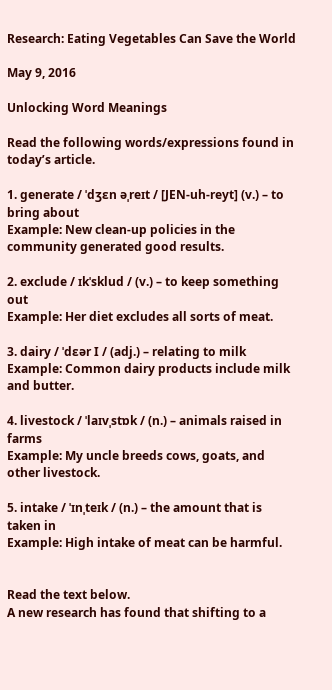Research: Eating Vegetables Can Save the World

May 9, 2016

Unlocking Word Meanings

Read the following words/expressions found in today’s article.

1. generate / ˈdʒɛn əˌreɪt / [JEN-uh-reyt] (v.) – to bring about
Example: New clean-up policies in the community generated good results.

2. exclude / ɪkˈsklud / (v.) – to keep something out
Example: Her diet excludes all sorts of meat.

3. dairy / ˈdɛər I / (adj.) – relating to milk
Example: Common dairy products include milk and butter.

4. livestock / ˈlaɪvˌstɒk / (n.) – animals raised in farms
Example: My uncle breeds cows, goats, and other livestock.

5. intake / ˈɪnˌteɪk / (n.) – the amount that is taken in
Example: High intake of meat can be harmful.


Read the text below.
A new research has found that shifting to a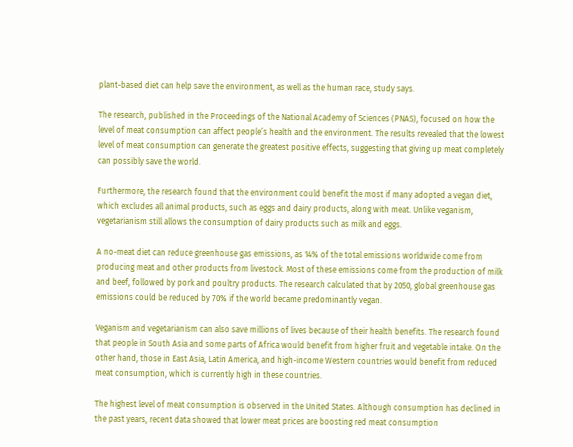plant-based diet can help save the environment, as well as the human race, study says.

The research, published in the Proceedings of the National Academy of Sciences (PNAS), focused on how the level of meat consumption can affect people’s health and the environment. The results revealed that the lowest level of meat consumption can generate the greatest positive effects, suggesting that giving up meat completely can possibly save the world.

Furthermore, the research found that the environment could benefit the most if many adopted a vegan diet, which excludes all animal products, such as eggs and dairy products, along with meat. Unlike veganism, vegetarianism still allows the consumption of dairy products such as milk and eggs.

A no-meat diet can reduce greenhouse gas emissions, as 14% of the total emissions worldwide come from producing meat and other products from livestock. Most of these emissions come from the production of milk and beef, followed by pork and poultry products. The research calculated that by 2050, global greenhouse gas emissions could be reduced by 70% if the world became predominantly vegan.

Veganism and vegetarianism can also save millions of lives because of their health benefits. The research found that people in South Asia and some parts of Africa would benefit from higher fruit and vegetable intake. On the other hand, those in East Asia, Latin America, and high-income Western countries would benefit from reduced meat consumption, which is currently high in these countries.

The highest level of meat consumption is observed in the United States. Although consumption has declined in the past years, recent data showed that lower meat prices are boosting red meat consumption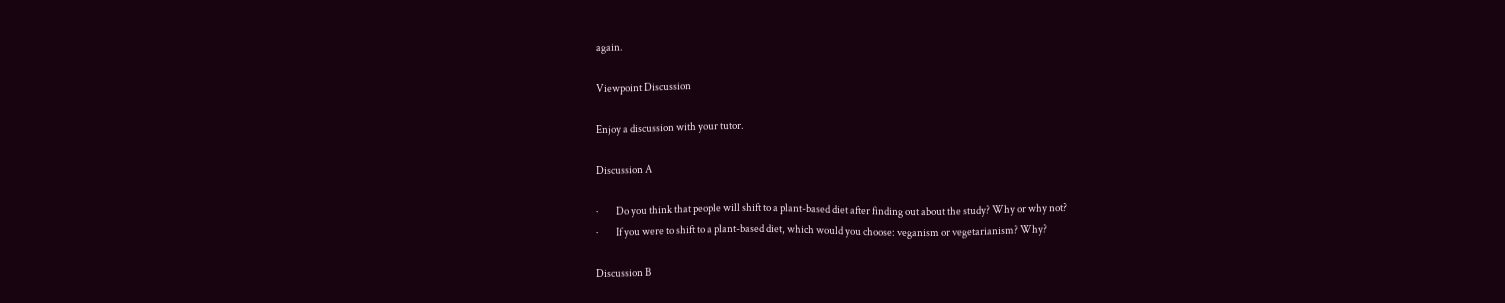again.

Viewpoint Discussion

Enjoy a discussion with your tutor.

Discussion A

·         Do you think that people will shift to a plant-based diet after finding out about the study? Why or why not?
·         If you were to shift to a plant-based diet, which would you choose: veganism or vegetarianism? Why?

Discussion B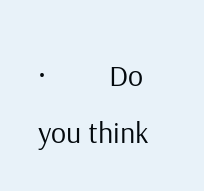·         Do you think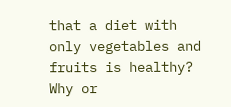that a diet with only vegetables and fruits is healthy? Why or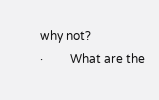why not?
·         What are the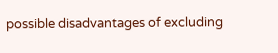possible disadvantages of excluding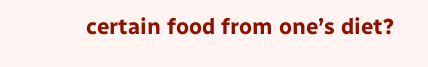certain food from one’s diet?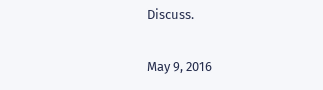Discuss.

May 9, 2016